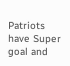Patriots have Super goal and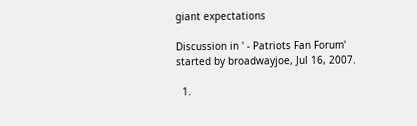giant expectations

Discussion in ' - Patriots Fan Forum' started by broadwayjoe, Jul 16, 2007.

  1.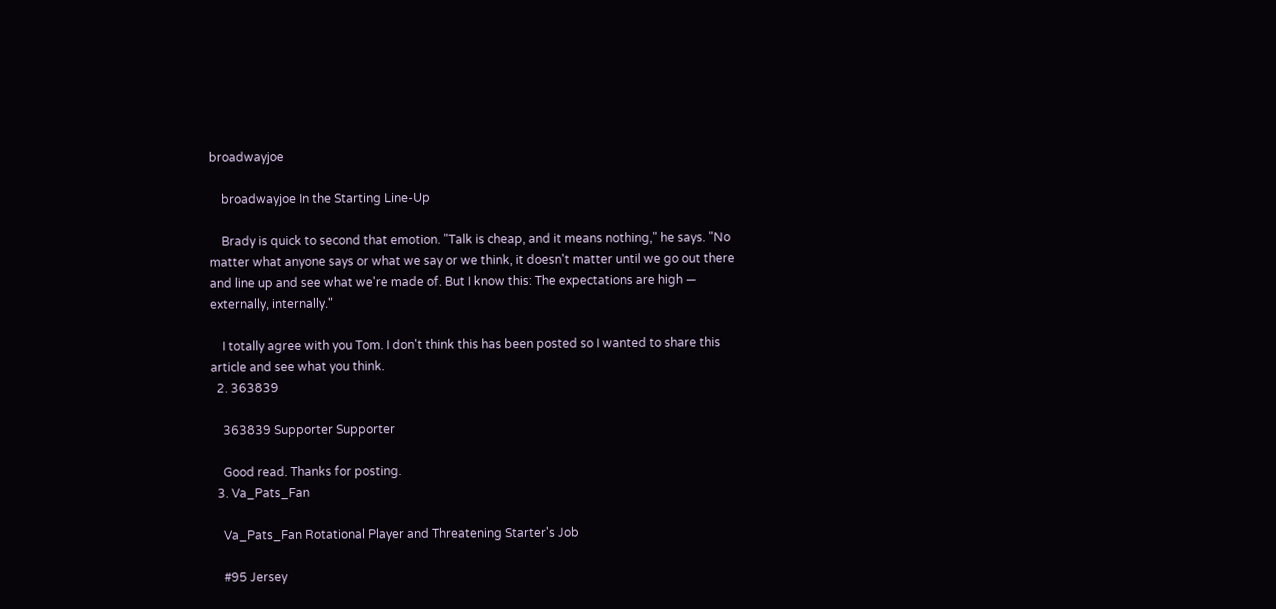broadwayjoe

    broadwayjoe In the Starting Line-Up

    Brady is quick to second that emotion. "Talk is cheap, and it means nothing," he says. "No matter what anyone says or what we say or we think, it doesn't matter until we go out there and line up and see what we're made of. But I know this: The expectations are high — externally, internally."

    I totally agree with you Tom. I don't think this has been posted so I wanted to share this article and see what you think.
  2. 363839

    363839 Supporter Supporter

    Good read. Thanks for posting.
  3. Va_Pats_Fan

    Va_Pats_Fan Rotational Player and Threatening Starter's Job

    #95 Jersey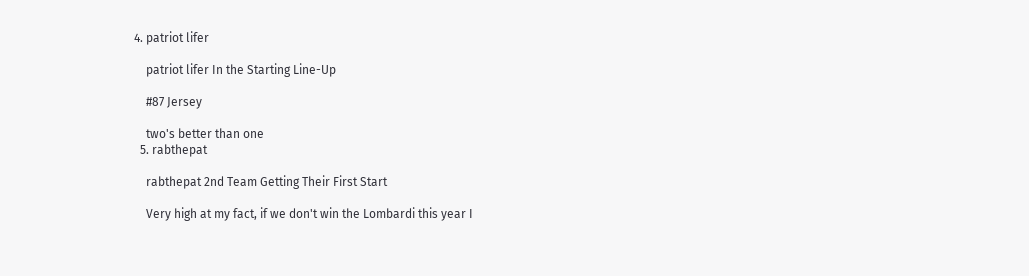4. patriot lifer

    patriot lifer In the Starting Line-Up

    #87 Jersey

    two's better than one
  5. rabthepat

    rabthepat 2nd Team Getting Their First Start

    Very high at my fact, if we don't win the Lombardi this year I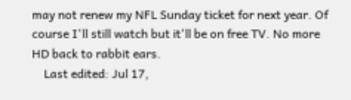may not renew my NFL Sunday ticket for next year. Of course I'll still watch but it'll be on free TV. No more HD back to rabbit ears.
    Last edited: Jul 17,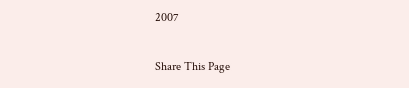2007

Share This Page